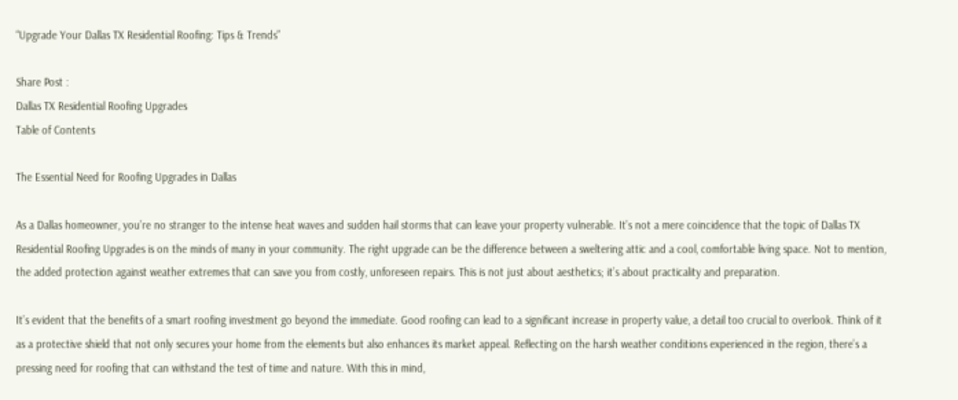“Upgrade Your Dallas TX Residential Roofing: Tips & Trends”

Share Post :
Dallas TX Residential Roofing Upgrades
Table of Contents

The Essential Need for Roofing Upgrades in Dallas

As a Dallas homeowner, you’re no stranger to the intense heat waves and sudden hail storms that can leave your property vulnerable. It’s not a mere coincidence that the topic of Dallas TX Residential Roofing Upgrades is on the minds of many in your community. The right upgrade can be the difference between a sweltering attic and a cool, comfortable living space. Not to mention, the added protection against weather extremes that can save you from costly, unforeseen repairs. This is not just about aesthetics; it’s about practicality and preparation.

It’s evident that the benefits of a smart roofing investment go beyond the immediate. Good roofing can lead to a significant increase in property value, a detail too crucial to overlook. Think of it as a protective shield that not only secures your home from the elements but also enhances its market appeal. Reflecting on the harsh weather conditions experienced in the region, there’s a pressing need for roofing that can withstand the test of time and nature. With this in mind,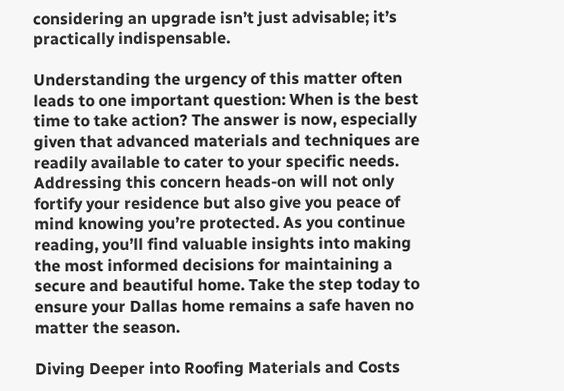considering an upgrade isn’t just advisable; it’s practically indispensable.

Understanding the urgency of this matter often leads to one important question: When is the best time to take action? The answer is now, especially given that advanced materials and techniques are readily available to cater to your specific needs. Addressing this concern heads-on will not only fortify your residence but also give you peace of mind knowing you’re protected. As you continue reading, you’ll find valuable insights into making the most informed decisions for maintaining a secure and beautiful home. Take the step today to ensure your Dallas home remains a safe haven no matter the season.

Diving Deeper into Roofing Materials and Costs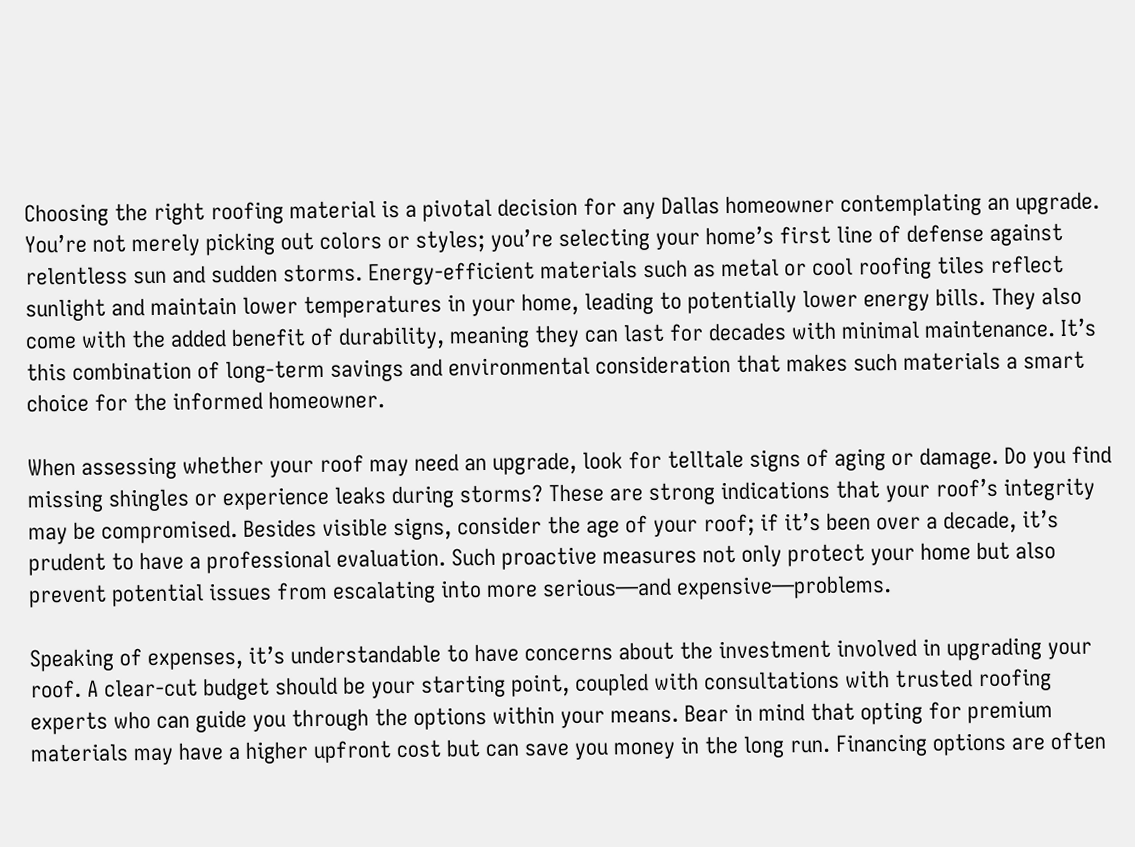Choosing the right roofing material is a pivotal decision for any Dallas homeowner contemplating an upgrade. You’re not merely picking out colors or styles; you’re selecting your home’s first line of defense against relentless sun and sudden storms. Energy-efficient materials such as metal or cool roofing tiles reflect sunlight and maintain lower temperatures in your home, leading to potentially lower energy bills. They also come with the added benefit of durability, meaning they can last for decades with minimal maintenance. It’s this combination of long-term savings and environmental consideration that makes such materials a smart choice for the informed homeowner.

When assessing whether your roof may need an upgrade, look for telltale signs of aging or damage. Do you find missing shingles or experience leaks during storms? These are strong indications that your roof’s integrity may be compromised. Besides visible signs, consider the age of your roof; if it’s been over a decade, it’s prudent to have a professional evaluation. Such proactive measures not only protect your home but also prevent potential issues from escalating into more serious—and expensive—problems.

Speaking of expenses, it’s understandable to have concerns about the investment involved in upgrading your roof. A clear-cut budget should be your starting point, coupled with consultations with trusted roofing experts who can guide you through the options within your means. Bear in mind that opting for premium materials may have a higher upfront cost but can save you money in the long run. Financing options are often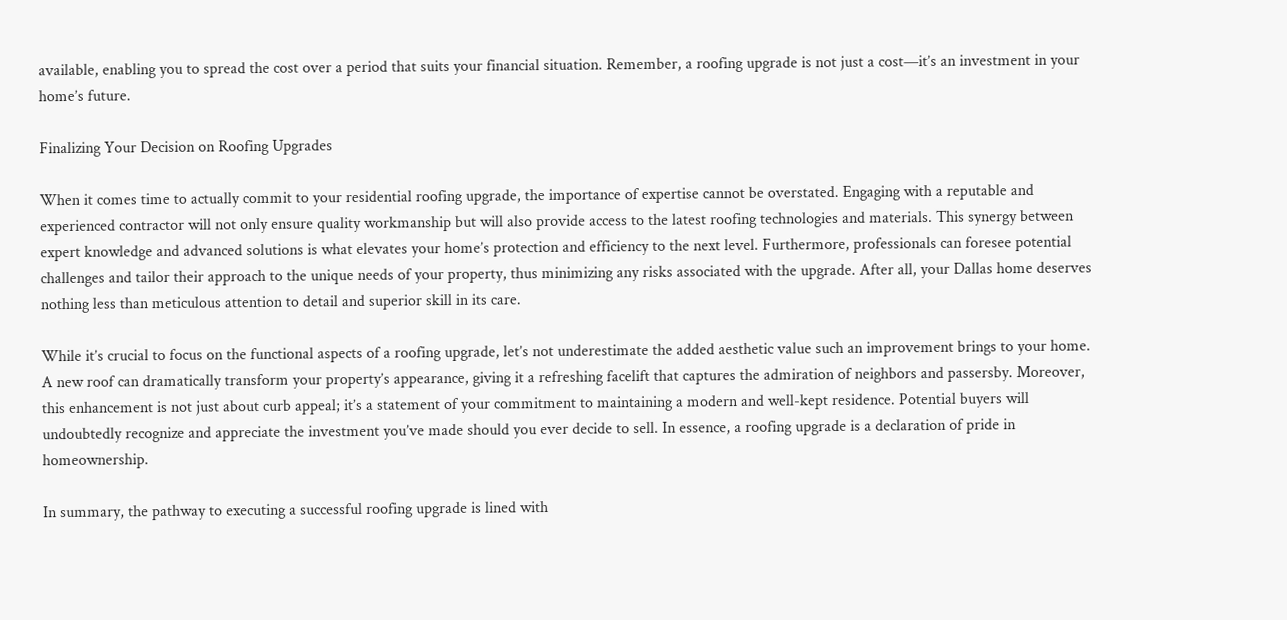available, enabling you to spread the cost over a period that suits your financial situation. Remember, a roofing upgrade is not just a cost—it’s an investment in your home’s future.

Finalizing Your Decision on Roofing Upgrades

When it comes time to actually commit to your residential roofing upgrade, the importance of expertise cannot be overstated. Engaging with a reputable and experienced contractor will not only ensure quality workmanship but will also provide access to the latest roofing technologies and materials. This synergy between expert knowledge and advanced solutions is what elevates your home’s protection and efficiency to the next level. Furthermore, professionals can foresee potential challenges and tailor their approach to the unique needs of your property, thus minimizing any risks associated with the upgrade. After all, your Dallas home deserves nothing less than meticulous attention to detail and superior skill in its care.

While it’s crucial to focus on the functional aspects of a roofing upgrade, let’s not underestimate the added aesthetic value such an improvement brings to your home. A new roof can dramatically transform your property’s appearance, giving it a refreshing facelift that captures the admiration of neighbors and passersby. Moreover, this enhancement is not just about curb appeal; it’s a statement of your commitment to maintaining a modern and well-kept residence. Potential buyers will undoubtedly recognize and appreciate the investment you’ve made should you ever decide to sell. In essence, a roofing upgrade is a declaration of pride in homeownership.

In summary, the pathway to executing a successful roofing upgrade is lined with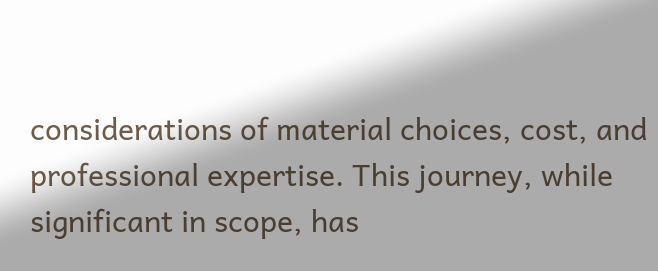considerations of material choices, cost, and professional expertise. This journey, while significant in scope, has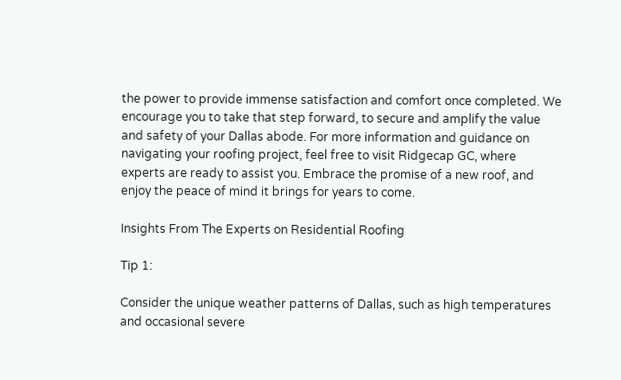the power to provide immense satisfaction and comfort once completed. We encourage you to take that step forward, to secure and amplify the value and safety of your Dallas abode. For more information and guidance on navigating your roofing project, feel free to visit Ridgecap GC, where experts are ready to assist you. Embrace the promise of a new roof, and enjoy the peace of mind it brings for years to come.

Insights From The Experts on Residential Roofing

Tip 1:

Consider the unique weather patterns of Dallas, such as high temperatures and occasional severe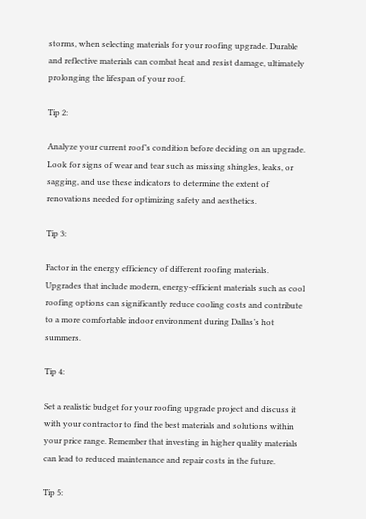storms, when selecting materials for your roofing upgrade. Durable and reflective materials can combat heat and resist damage, ultimately prolonging the lifespan of your roof.

Tip 2:

Analyze your current roof’s condition before deciding on an upgrade. Look for signs of wear and tear such as missing shingles, leaks, or sagging, and use these indicators to determine the extent of renovations needed for optimizing safety and aesthetics.

Tip 3:

Factor in the energy efficiency of different roofing materials. Upgrades that include modern, energy-efficient materials such as cool roofing options can significantly reduce cooling costs and contribute to a more comfortable indoor environment during Dallas’s hot summers.

Tip 4:

Set a realistic budget for your roofing upgrade project and discuss it with your contractor to find the best materials and solutions within your price range. Remember that investing in higher quality materials can lead to reduced maintenance and repair costs in the future.

Tip 5: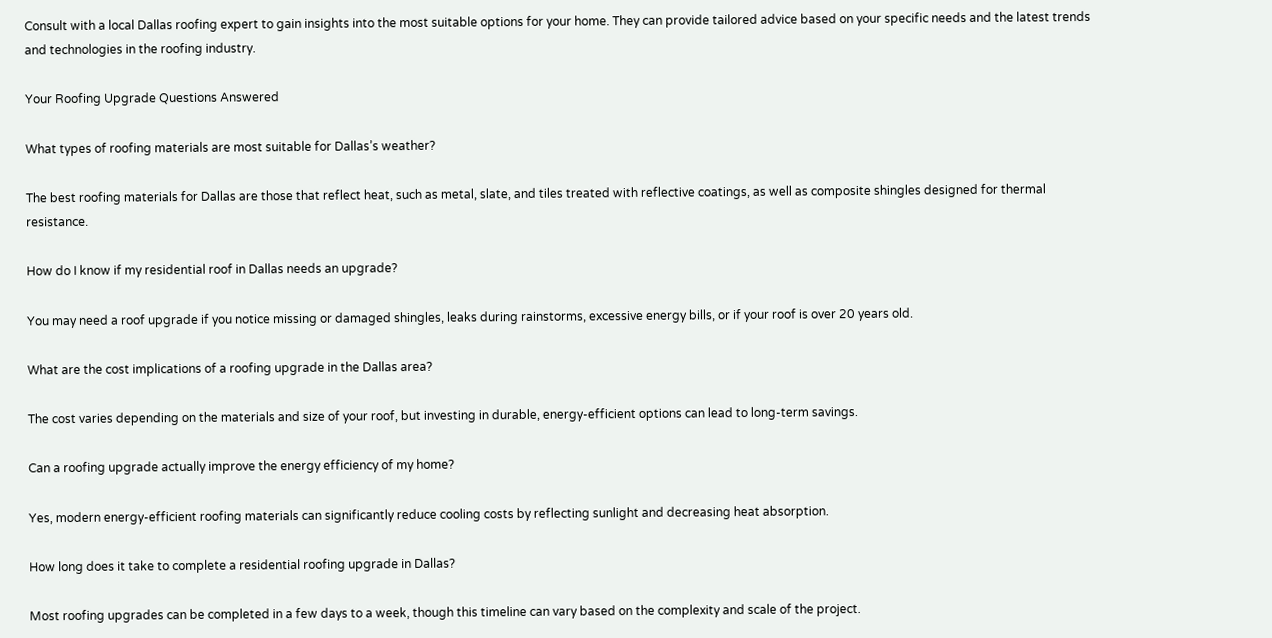Consult with a local Dallas roofing expert to gain insights into the most suitable options for your home. They can provide tailored advice based on your specific needs and the latest trends and technologies in the roofing industry.

Your Roofing Upgrade Questions Answered

What types of roofing materials are most suitable for Dallas’s weather?

The best roofing materials for Dallas are those that reflect heat, such as metal, slate, and tiles treated with reflective coatings, as well as composite shingles designed for thermal resistance.

How do I know if my residential roof in Dallas needs an upgrade?

You may need a roof upgrade if you notice missing or damaged shingles, leaks during rainstorms, excessive energy bills, or if your roof is over 20 years old.

What are the cost implications of a roofing upgrade in the Dallas area?

The cost varies depending on the materials and size of your roof, but investing in durable, energy-efficient options can lead to long-term savings.

Can a roofing upgrade actually improve the energy efficiency of my home?

Yes, modern energy-efficient roofing materials can significantly reduce cooling costs by reflecting sunlight and decreasing heat absorption.

How long does it take to complete a residential roofing upgrade in Dallas?

Most roofing upgrades can be completed in a few days to a week, though this timeline can vary based on the complexity and scale of the project.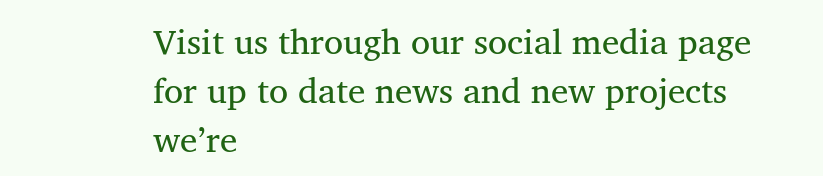Visit us through our social media page for up to date news and new projects we’re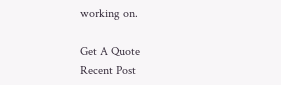working on.

Get A Quote
Recent Post